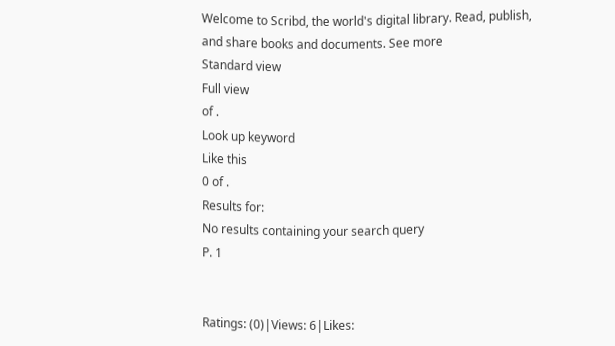Welcome to Scribd, the world's digital library. Read, publish, and share books and documents. See more
Standard view
Full view
of .
Look up keyword
Like this
0 of .
Results for:
No results containing your search query
P. 1


Ratings: (0)|Views: 6|Likes: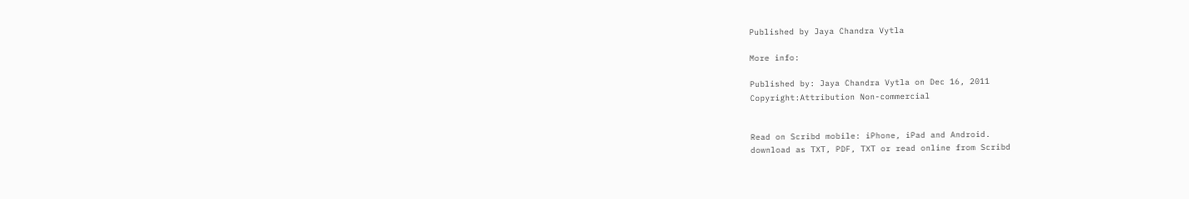Published by Jaya Chandra Vytla

More info:

Published by: Jaya Chandra Vytla on Dec 16, 2011
Copyright:Attribution Non-commercial


Read on Scribd mobile: iPhone, iPad and Android.
download as TXT, PDF, TXT or read online from Scribd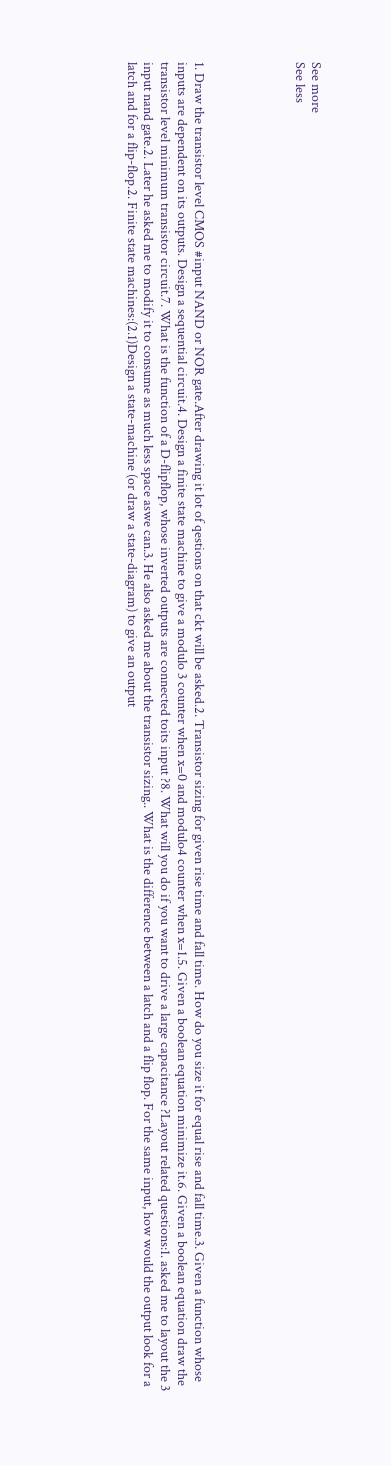See more
See less





1. Draw the transistor level CMOS #input NAND or NOR gate.After drawing it lot of qestions on that ckt will be asked.2. Transistor sizing for given rise time and fall time. How do you size it for equal rise and fall time.3. Given a function whose inputs are dependent on its outputs. Design a sequential circuit.4. Design a finite state machine to give a modulo 3 counter when x=0 and modulo4 counter when x=1.5. Given a boolean equation minimize it.6. Given a boolean equation draw the transistor level minimum transistor circuit.7. What is the function of a D-flipflop, whose inverted outputs are connected toits input ?8. What will you do if you want to drive a large capacitance ?Layout related questions:1. asked me to layout the 3 input nand gate.2. Later he asked me to modify it to consume as much less space aswe can.3. He also asked me about the transistor sizing.. What is the difference between a latch and a flip flop. For the same input, how would the output look for a latch and for a flip-flop.2. Finite state machines:(2.1)Design a state-machine (or draw a state-diagram) to give an output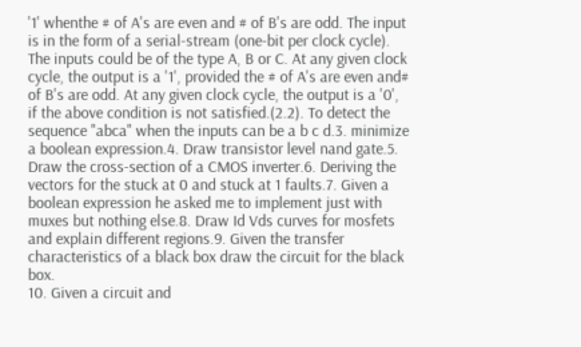'1' whenthe # of A's are even and # of B's are odd. The input is in the form of a serial-stream (one-bit per clock cycle). The inputs could be of the type A, B or C. At any given clock cycle, the output is a '1', provided the # of A's are even and# of B's are odd. At any given clock cycle, the output is a '0', if the above condition is not satisfied.(2.2). To detect the sequence "abca" when the inputs can be a b c d.3. minimize a boolean expression.4. Draw transistor level nand gate.5. Draw the cross-section of a CMOS inverter.6. Deriving the vectors for the stuck at 0 and stuck at 1 faults.7. Given a boolean expression he asked me to implement just with muxes but nothing else.8. Draw Id Vds curves for mosfets and explain different regions.9. Given the transfer characteristics of a black box draw the circuit for the black box.
10. Given a circuit and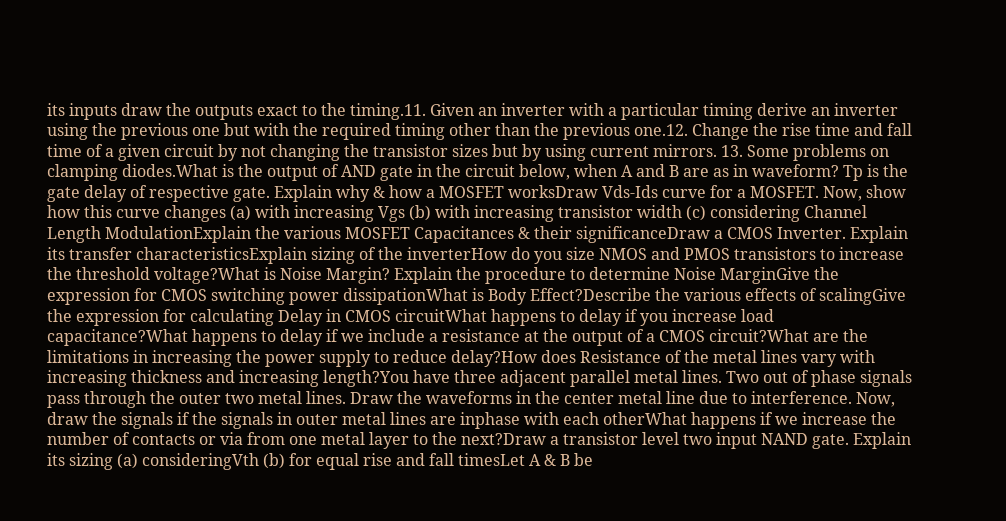its inputs draw the outputs exact to the timing.11. Given an inverter with a particular timing derive an inverter using the previous one but with the required timing other than the previous one.12. Change the rise time and fall time of a given circuit by not changing the transistor sizes but by using current mirrors. 13. Some problems on clamping diodes.What is the output of AND gate in the circuit below, when A and B are as in waveform? Tp is the gate delay of respective gate. Explain why & how a MOSFET worksDraw Vds-Ids curve for a MOSFET. Now, show how this curve changes (a) with increasing Vgs (b) with increasing transistor width (c) considering Channel Length ModulationExplain the various MOSFET Capacitances & their significanceDraw a CMOS Inverter. Explain its transfer characteristicsExplain sizing of the inverterHow do you size NMOS and PMOS transistors to increase the threshold voltage?What is Noise Margin? Explain the procedure to determine Noise MarginGive the expression for CMOS switching power dissipationWhat is Body Effect?Describe the various effects of scalingGive the expression for calculating Delay in CMOS circuitWhat happens to delay if you increase load capacitance?What happens to delay if we include a resistance at the output of a CMOS circuit?What are the limitations in increasing the power supply to reduce delay?How does Resistance of the metal lines vary with increasing thickness and increasing length?You have three adjacent parallel metal lines. Two out of phase signals pass through the outer two metal lines. Draw the waveforms in the center metal line due to interference. Now, draw the signals if the signals in outer metal lines are inphase with each otherWhat happens if we increase the number of contacts or via from one metal layer to the next?Draw a transistor level two input NAND gate. Explain its sizing (a) consideringVth (b) for equal rise and fall timesLet A & B be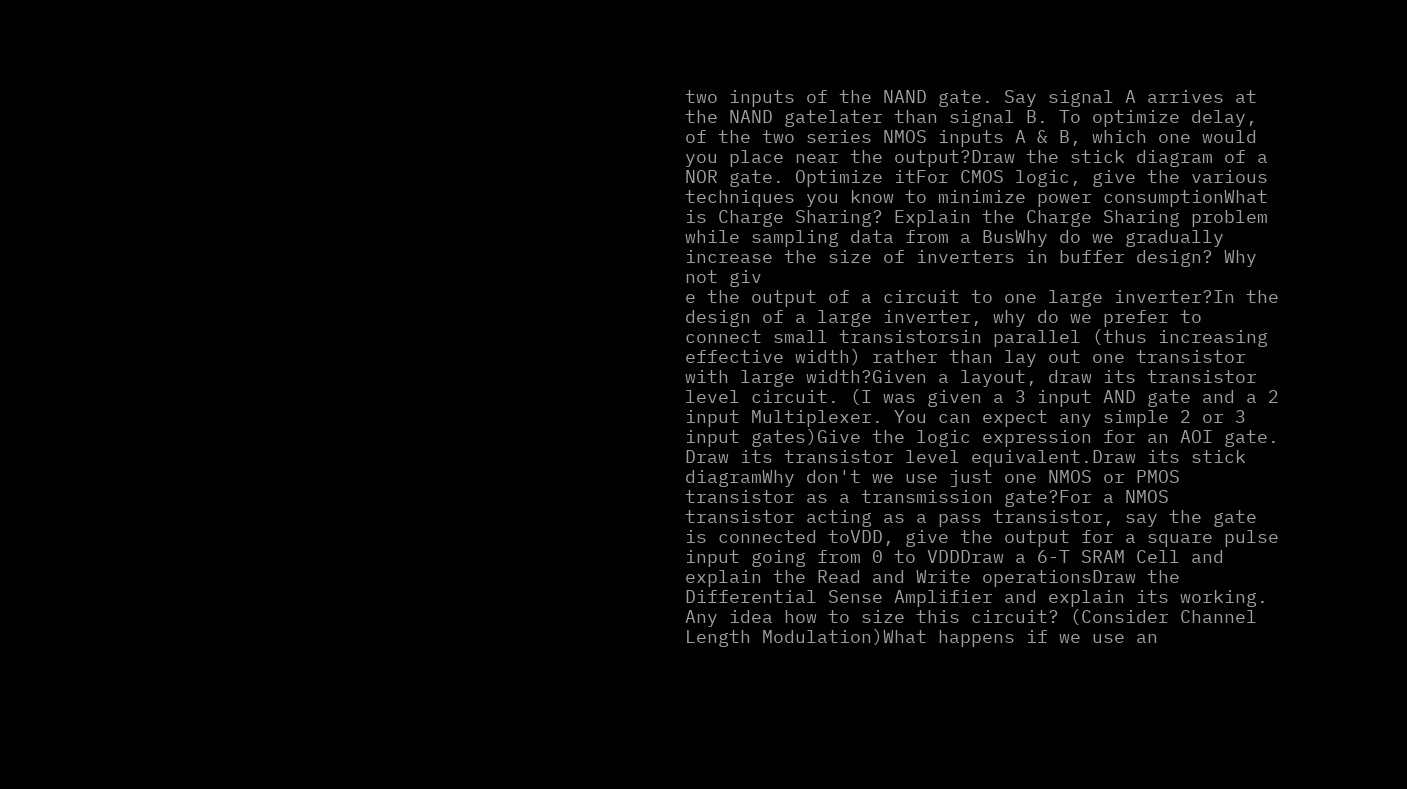two inputs of the NAND gate. Say signal A arrives at the NAND gatelater than signal B. To optimize delay, of the two series NMOS inputs A & B, which one would you place near the output?Draw the stick diagram of a NOR gate. Optimize itFor CMOS logic, give the various techniques you know to minimize power consumptionWhat is Charge Sharing? Explain the Charge Sharing problem while sampling data from a BusWhy do we gradually increase the size of inverters in buffer design? Why not giv
e the output of a circuit to one large inverter?In the design of a large inverter, why do we prefer to connect small transistorsin parallel (thus increasing effective width) rather than lay out one transistor with large width?Given a layout, draw its transistor level circuit. (I was given a 3 input AND gate and a 2 input Multiplexer. You can expect any simple 2 or 3 input gates)Give the logic expression for an AOI gate. Draw its transistor level equivalent.Draw its stick diagramWhy don't we use just one NMOS or PMOS transistor as a transmission gate?For a NMOS transistor acting as a pass transistor, say the gate is connected toVDD, give the output for a square pulse input going from 0 to VDDDraw a 6-T SRAM Cell and explain the Read and Write operationsDraw the Differential Sense Amplifier and explain its working. Any idea how to size this circuit? (Consider Channel Length Modulation)What happens if we use an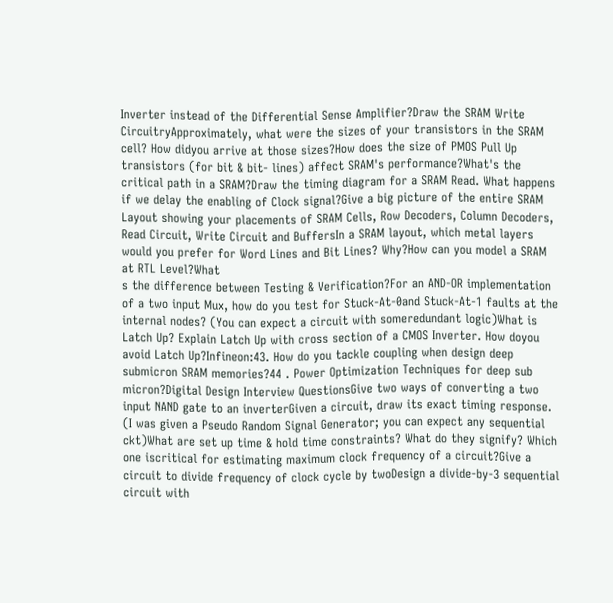Inverter instead of the Differential Sense Amplifier?Draw the SRAM Write CircuitryApproximately, what were the sizes of your transistors in the SRAM cell? How didyou arrive at those sizes?How does the size of PMOS Pull Up transistors (for bit & bit- lines) affect SRAM's performance?What's the critical path in a SRAM?Draw the timing diagram for a SRAM Read. What happens if we delay the enabling of Clock signal?Give a big picture of the entire SRAM Layout showing your placements of SRAM Cells, Row Decoders, Column Decoders, Read Circuit, Write Circuit and BuffersIn a SRAM layout, which metal layers would you prefer for Word Lines and Bit Lines? Why?How can you model a SRAM at RTL Level?What
s the difference between Testing & Verification?For an AND-OR implementation of a two input Mux, how do you test for Stuck-At-0and Stuck-At-1 faults at the internal nodes? (You can expect a circuit with someredundant logic)What is Latch Up? Explain Latch Up with cross section of a CMOS Inverter. How doyou avoid Latch Up?Infineon:43. How do you tackle coupling when design deep submicron SRAM memories?44 . Power Optimization Techniques for deep sub micron?Digital Design Interview QuestionsGive two ways of converting a two input NAND gate to an inverterGiven a circuit, draw its exact timing response. (I was given a Pseudo Random Signal Generator; you can expect any sequential ckt)What are set up time & hold time constraints? What do they signify? Which one iscritical for estimating maximum clock frequency of a circuit?Give a circuit to divide frequency of clock cycle by twoDesign a divide-by-3 sequential circuit with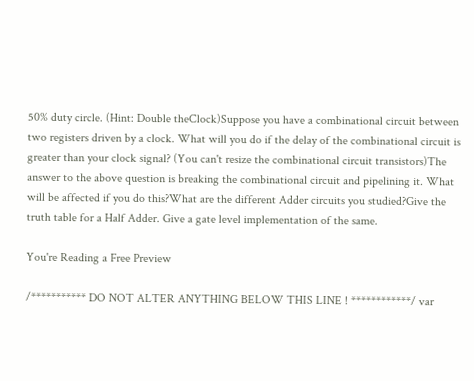50% duty circle. (Hint: Double theClock)Suppose you have a combinational circuit between two registers driven by a clock. What will you do if the delay of the combinational circuit is greater than your clock signal? (You can't resize the combinational circuit transistors)The answer to the above question is breaking the combinational circuit and pipelining it. What will be affected if you do this?What are the different Adder circuits you studied?Give the truth table for a Half Adder. Give a gate level implementation of the same.

You're Reading a Free Preview

/*********** DO NOT ALTER ANYTHING BELOW THIS LINE ! ************/ var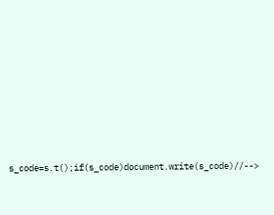s_code=s.t();if(s_code)document.write(s_code)//-->